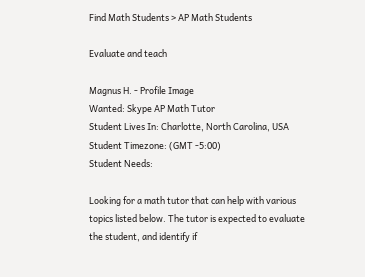Find Math Students > AP Math Students

Evaluate and teach

Magnus H. - Profile Image
Wanted: Skype AP Math Tutor
Student Lives In: Charlotte, North Carolina, USA          Student Timezone: (GMT -5:00)
Student Needs:

Looking for a math tutor that can help with various topics listed below. The tutor is expected to evaluate the student, and identify if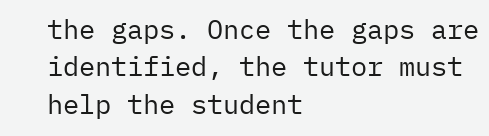the gaps. Once the gaps are identified, the tutor must help the student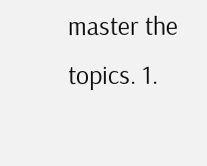master the topics. 1.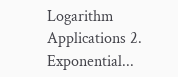Logarithm Applications 2. Exponential...